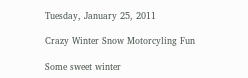Tuesday, January 25, 2011

Crazy Winter Snow Motorcyling Fun

Some sweet winter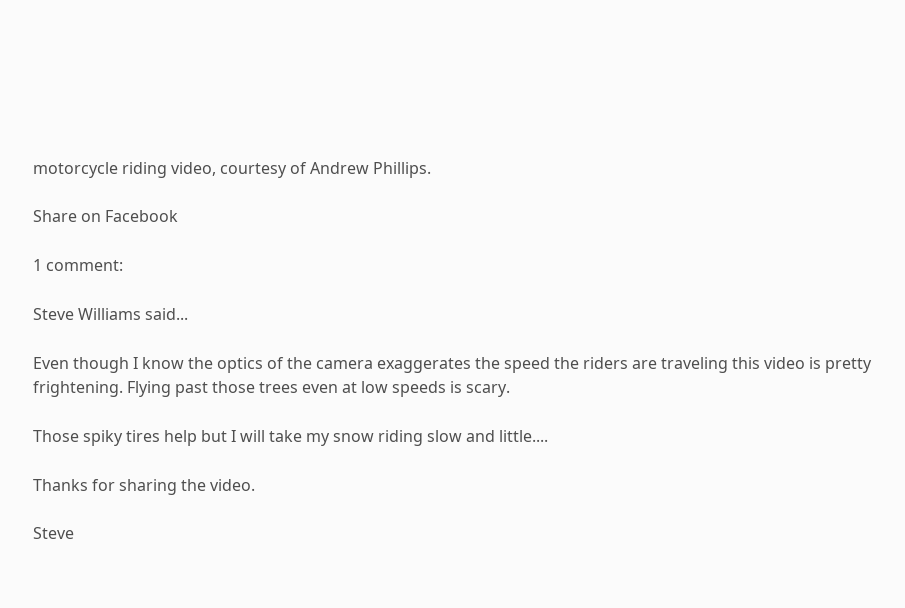motorcycle riding video, courtesy of Andrew Phillips.

Share on Facebook

1 comment:

Steve Williams said...

Even though I know the optics of the camera exaggerates the speed the riders are traveling this video is pretty frightening. Flying past those trees even at low speeds is scary.

Those spiky tires help but I will take my snow riding slow and little....

Thanks for sharing the video.

Steve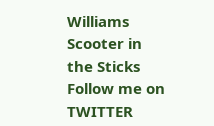Williams
Scooter in the Sticks
Follow me on TWITTER